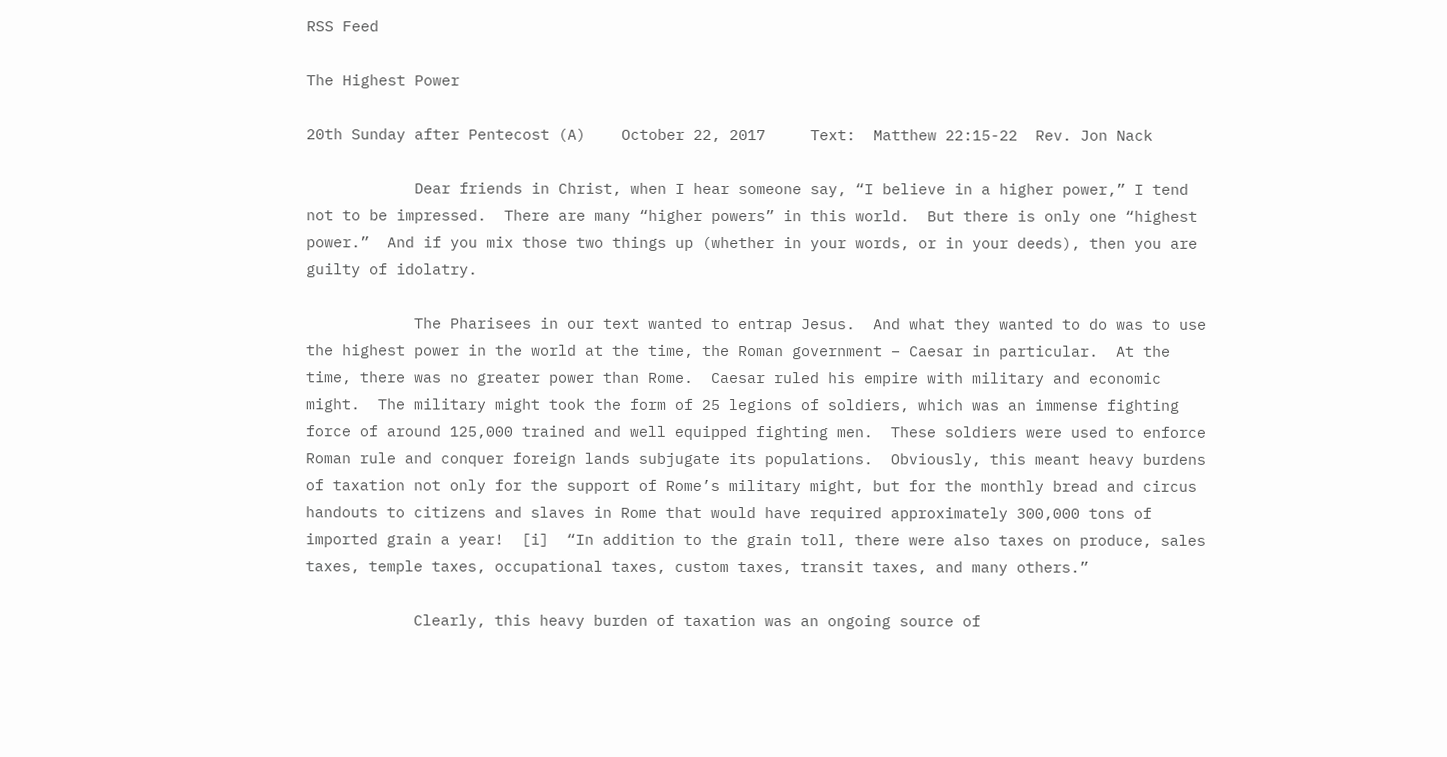RSS Feed

The Highest Power

20th Sunday after Pentecost (A)    October 22, 2017     Text:  Matthew 22:15-22  Rev. Jon Nack

            Dear friends in Christ, when I hear someone say, “I believe in a higher power,” I tend not to be impressed.  There are many “higher powers” in this world.  But there is only one “highest power.”  And if you mix those two things up (whether in your words, or in your deeds), then you are guilty of idolatry.

            The Pharisees in our text wanted to entrap Jesus.  And what they wanted to do was to use the highest power in the world at the time, the Roman government – Caesar in particular.  At the time, there was no greater power than Rome.  Caesar ruled his empire with military and economic might.  The military might took the form of 25 legions of soldiers, which was an immense fighting force of around 125,000 trained and well equipped fighting men.  These soldiers were used to enforce Roman rule and conquer foreign lands subjugate its populations.  Obviously, this meant heavy burdens of taxation not only for the support of Rome’s military might, but for the monthly bread and circus handouts to citizens and slaves in Rome that would have required approximately 300,000 tons of imported grain a year!  [i]  “In addition to the grain toll, there were also taxes on produce, sales taxes, temple taxes, occupational taxes, custom taxes, transit taxes, and many others.”

            Clearly, this heavy burden of taxation was an ongoing source of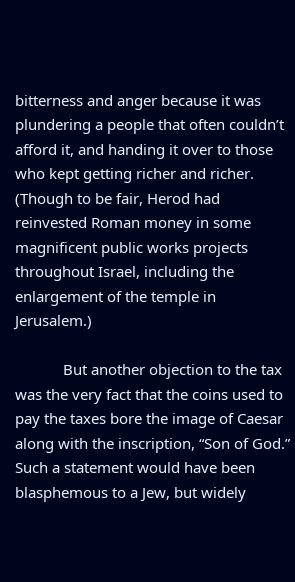bitterness and anger because it was plundering a people that often couldn’t afford it, and handing it over to those who kept getting richer and richer.  (Though to be fair, Herod had reinvested Roman money in some magnificent public works projects throughout Israel, including the enlargement of the temple in Jerusalem.)

            But another objection to the tax was the very fact that the coins used to pay the taxes bore the image of Caesar along with the inscription, “Son of God.”  Such a statement would have been blasphemous to a Jew, but widely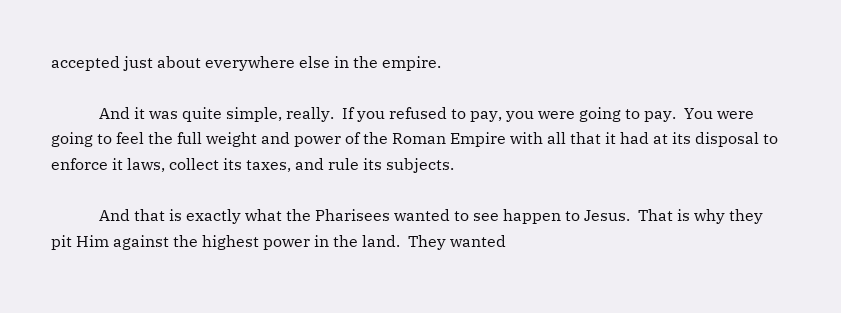accepted just about everywhere else in the empire.

            And it was quite simple, really.  If you refused to pay, you were going to pay.  You were going to feel the full weight and power of the Roman Empire with all that it had at its disposal to enforce it laws, collect its taxes, and rule its subjects.

            And that is exactly what the Pharisees wanted to see happen to Jesus.  That is why they pit Him against the highest power in the land.  They wanted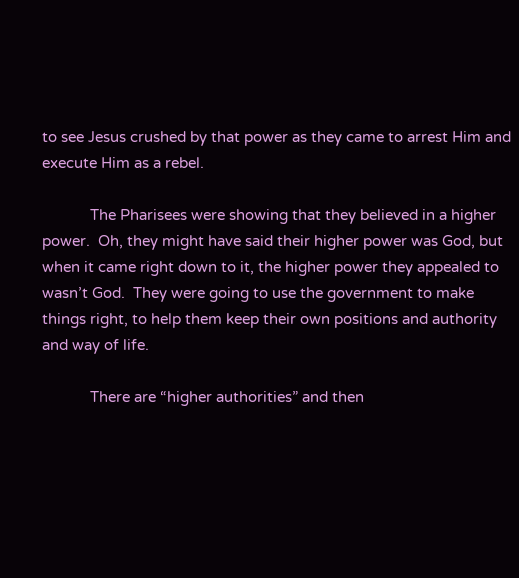to see Jesus crushed by that power as they came to arrest Him and execute Him as a rebel.

            The Pharisees were showing that they believed in a higher power.  Oh, they might have said their higher power was God, but when it came right down to it, the higher power they appealed to wasn’t God.  They were going to use the government to make things right, to help them keep their own positions and authority and way of life.

            There are “higher authorities” and then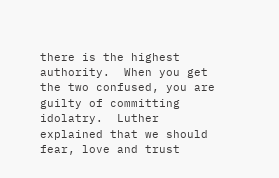there is the highest authority.  When you get the two confused, you are guilty of committing idolatry.  Luther explained that we should fear, love and trust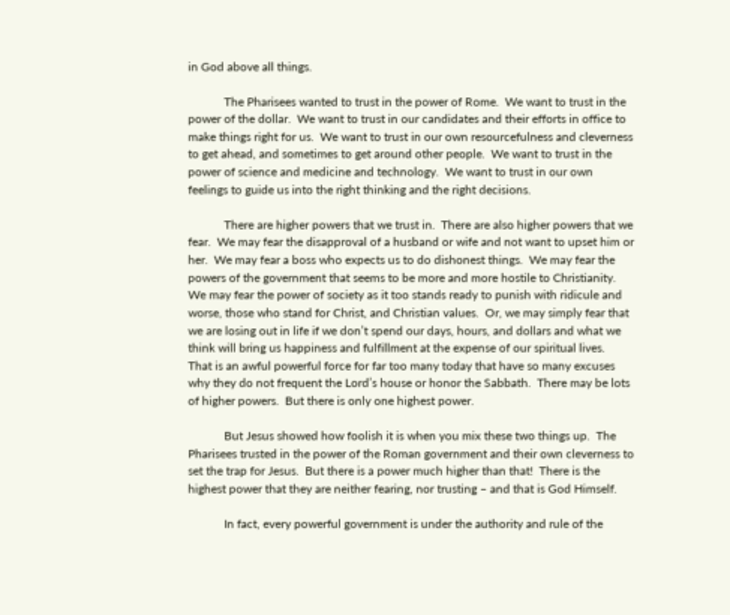in God above all things.

            The Pharisees wanted to trust in the power of Rome.  We want to trust in the power of the dollar.  We want to trust in our candidates and their efforts in office to make things right for us.  We want to trust in our own resourcefulness and cleverness to get ahead, and sometimes to get around other people.  We want to trust in the power of science and medicine and technology.  We want to trust in our own feelings to guide us into the right thinking and the right decisions.

            There are higher powers that we trust in.  There are also higher powers that we fear.  We may fear the disapproval of a husband or wife and not want to upset him or her.  We may fear a boss who expects us to do dishonest things.  We may fear the powers of the government that seems to be more and more hostile to Christianity.  We may fear the power of society as it too stands ready to punish with ridicule and worse, those who stand for Christ, and Christian values.  Or, we may simply fear that we are losing out in life if we don’t spend our days, hours, and dollars and what we think will bring us happiness and fulfillment at the expense of our spiritual lives.  That is an awful powerful force for far too many today that have so many excuses why they do not frequent the Lord’s house or honor the Sabbath.  There may be lots of higher powers.  But there is only one highest power.

            But Jesus showed how foolish it is when you mix these two things up.  The Pharisees trusted in the power of the Roman government and their own cleverness to set the trap for Jesus.  But there is a power much higher than that!  There is the highest power that they are neither fearing, nor trusting – and that is God Himself.

            In fact, every powerful government is under the authority and rule of the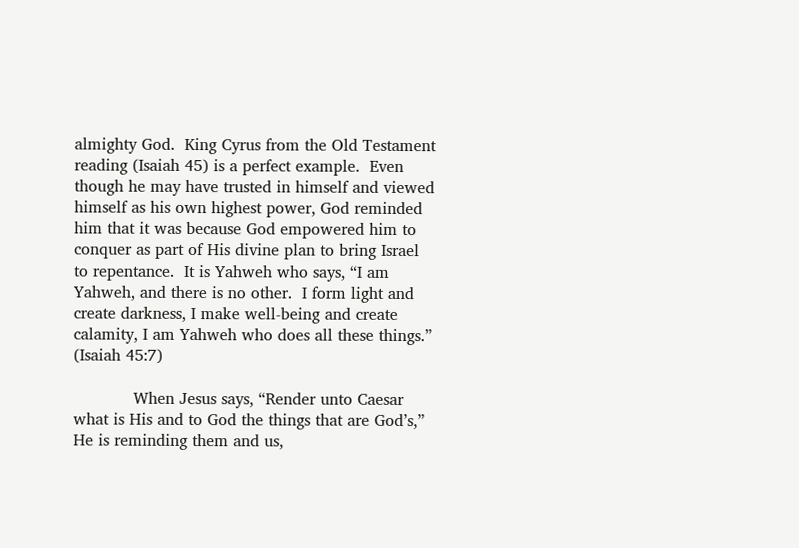almighty God.  King Cyrus from the Old Testament reading (Isaiah 45) is a perfect example.  Even though he may have trusted in himself and viewed himself as his own highest power, God reminded him that it was because God empowered him to conquer as part of His divine plan to bring Israel to repentance.  It is Yahweh who says, “I am Yahweh, and there is no other.  I form light and create darkness, I make well-being and create calamity, I am Yahweh who does all these things.”  (Isaiah 45:7)

            When Jesus says, “Render unto Caesar what is His and to God the things that are God’s,” He is reminding them and us,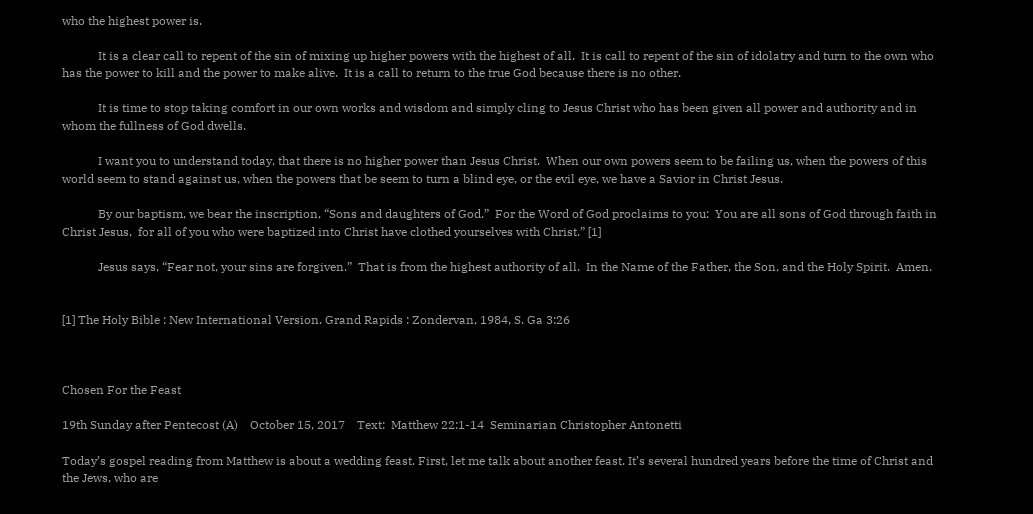who the highest power is.

            It is a clear call to repent of the sin of mixing up higher powers with the highest of all.  It is call to repent of the sin of idolatry and turn to the own who has the power to kill and the power to make alive.  It is a call to return to the true God because there is no other.

            It is time to stop taking comfort in our own works and wisdom and simply cling to Jesus Christ who has been given all power and authority and in whom the fullness of God dwells.

            I want you to understand today, that there is no higher power than Jesus Christ.  When our own powers seem to be failing us, when the powers of this world seem to stand against us, when the powers that be seem to turn a blind eye, or the evil eye, we have a Savior in Christ Jesus.

            By our baptism, we bear the inscription, “Sons and daughters of God.”  For the Word of God proclaims to you:  You are all sons of God through faith in Christ Jesus,  for all of you who were baptized into Christ have clothed yourselves with Christ.” [1]

            Jesus says, “Fear not, your sins are forgiven.”  That is from the highest authority of all.  In the Name of the Father, the Son, and the Holy Spirit.  Amen.


[1] The Holy Bible : New International Version. Grand Rapids : Zondervan, 1984, S. Ga 3:26



Chosen For the Feast

19th Sunday after Pentecost (A)    October 15, 2017    Text:  Matthew 22:1-14  Seminarian Christopher Antonetti

Today’s gospel reading from Matthew is about a wedding feast. First, let me talk about another feast. It’s several hundred years before the time of Christ and the Jews, who are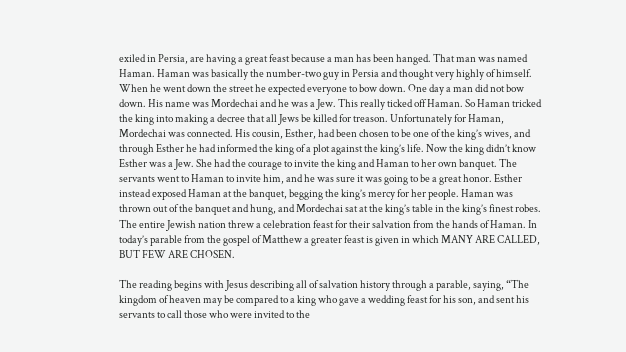exiled in Persia, are having a great feast because a man has been hanged. That man was named Haman. Haman was basically the number-two guy in Persia and thought very highly of himself. When he went down the street he expected everyone to bow down. One day a man did not bow down. His name was Mordechai and he was a Jew. This really ticked off Haman. So Haman tricked the king into making a decree that all Jews be killed for treason. Unfortunately for Haman, Mordechai was connected. His cousin, Esther, had been chosen to be one of the king’s wives, and through Esther he had informed the king of a plot against the king’s life. Now the king didn’t know Esther was a Jew. She had the courage to invite the king and Haman to her own banquet. The servants went to Haman to invite him, and he was sure it was going to be a great honor. Esther instead exposed Haman at the banquet, begging the king’s mercy for her people. Haman was thrown out of the banquet and hung, and Mordechai sat at the king’s table in the king’s finest robes. The entire Jewish nation threw a celebration feast for their salvation from the hands of Haman. In today’s parable from the gospel of Matthew a greater feast is given in which MANY ARE CALLED, BUT FEW ARE CHOSEN.

The reading begins with Jesus describing all of salvation history through a parable, saying, “The kingdom of heaven may be compared to a king who gave a wedding feast for his son, and sent his servants to call those who were invited to the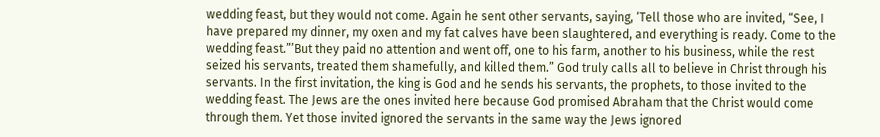wedding feast, but they would not come. Again he sent other servants, saying, ‘Tell those who are invited, “See, I have prepared my dinner, my oxen and my fat calves have been slaughtered, and everything is ready. Come to the wedding feast.”’But they paid no attention and went off, one to his farm, another to his business, while the rest seized his servants, treated them shamefully, and killed them.” God truly calls all to believe in Christ through his servants. In the first invitation, the king is God and he sends his servants, the prophets, to those invited to the wedding feast. The Jews are the ones invited here because God promised Abraham that the Christ would come through them. Yet those invited ignored the servants in the same way the Jews ignored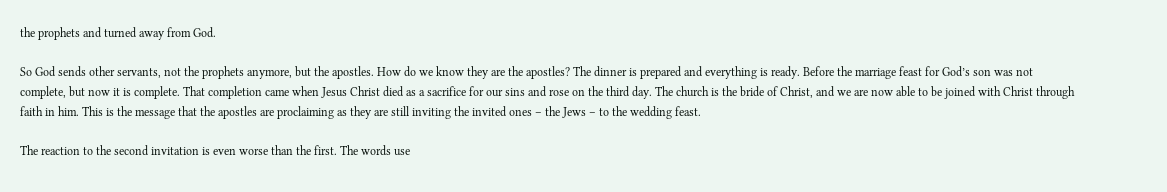the prophets and turned away from God.

So God sends other servants, not the prophets anymore, but the apostles. How do we know they are the apostles? The dinner is prepared and everything is ready. Before the marriage feast for God’s son was not complete, but now it is complete. That completion came when Jesus Christ died as a sacrifice for our sins and rose on the third day. The church is the bride of Christ, and we are now able to be joined with Christ through faith in him. This is the message that the apostles are proclaiming as they are still inviting the invited ones – the Jews – to the wedding feast.

The reaction to the second invitation is even worse than the first. The words use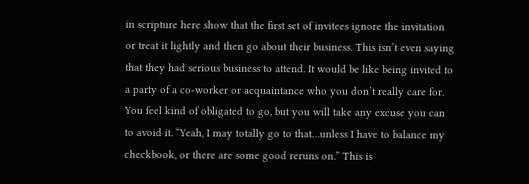in scripture here show that the first set of invitees ignore the invitation or treat it lightly and then go about their business. This isn’t even saying that they had serious business to attend. It would be like being invited to a party of a co-worker or acquaintance who you don’t really care for. You feel kind of obligated to go, but you will take any excuse you can to avoid it. “Yeah, I may totally go to that…unless I have to balance my checkbook, or there are some good reruns on.” This is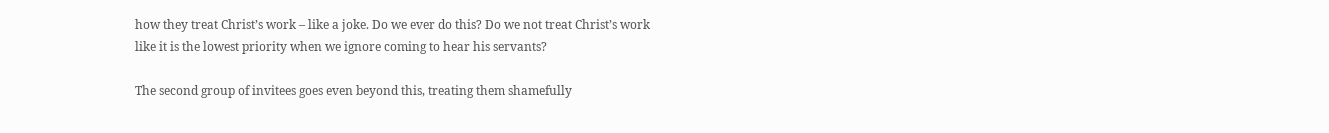how they treat Christ’s work – like a joke. Do we ever do this? Do we not treat Christ’s work like it is the lowest priority when we ignore coming to hear his servants?

The second group of invitees goes even beyond this, treating them shamefully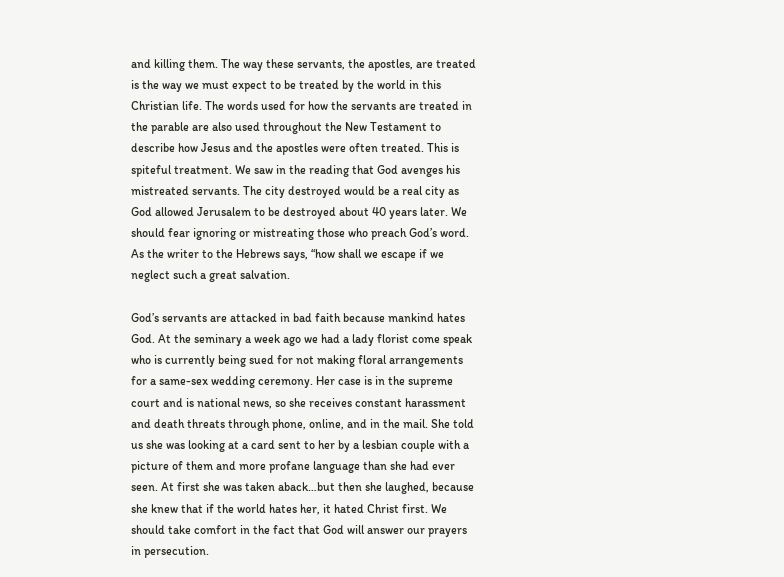and killing them. The way these servants, the apostles, are treated is the way we must expect to be treated by the world in this Christian life. The words used for how the servants are treated in the parable are also used throughout the New Testament to describe how Jesus and the apostles were often treated. This is spiteful treatment. We saw in the reading that God avenges his mistreated servants. The city destroyed would be a real city as God allowed Jerusalem to be destroyed about 40 years later. We should fear ignoring or mistreating those who preach God’s word. As the writer to the Hebrews says, “how shall we escape if we neglect such a great salvation.

God’s servants are attacked in bad faith because mankind hates God. At the seminary a week ago we had a lady florist come speak who is currently being sued for not making floral arrangements for a same-sex wedding ceremony. Her case is in the supreme court and is national news, so she receives constant harassment and death threats through phone, online, and in the mail. She told us she was looking at a card sent to her by a lesbian couple with a picture of them and more profane language than she had ever seen. At first she was taken aback…but then she laughed, because she knew that if the world hates her, it hated Christ first. We should take comfort in the fact that God will answer our prayers in persecution.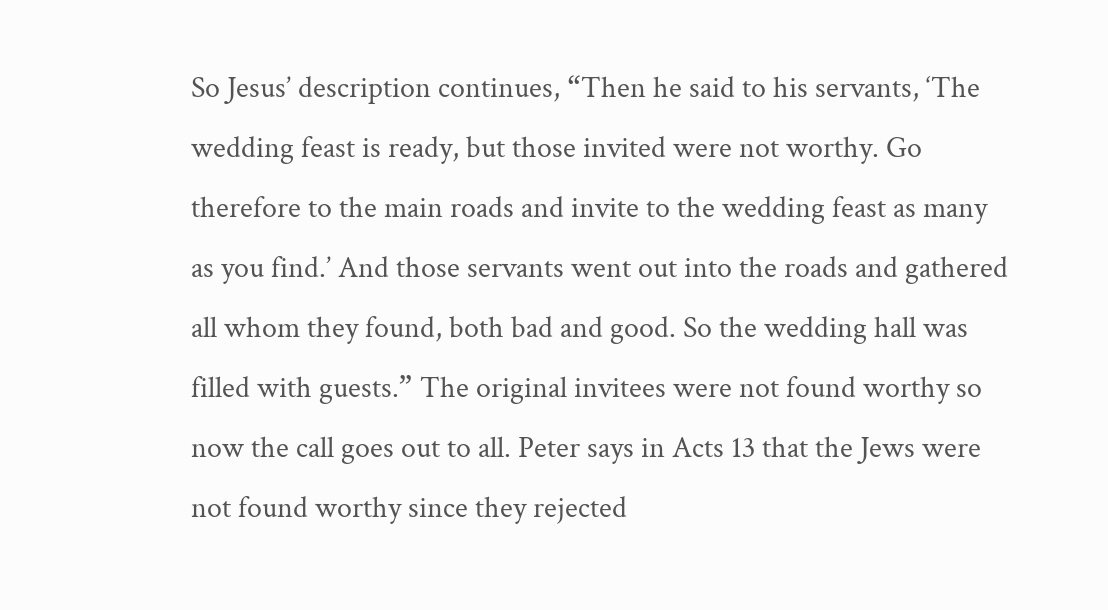So Jesus’ description continues, “Then he said to his servants, ‘The wedding feast is ready, but those invited were not worthy. Go therefore to the main roads and invite to the wedding feast as many as you find.’ And those servants went out into the roads and gathered all whom they found, both bad and good. So the wedding hall was filled with guests.” The original invitees were not found worthy so now the call goes out to all. Peter says in Acts 13 that the Jews were not found worthy since they rejected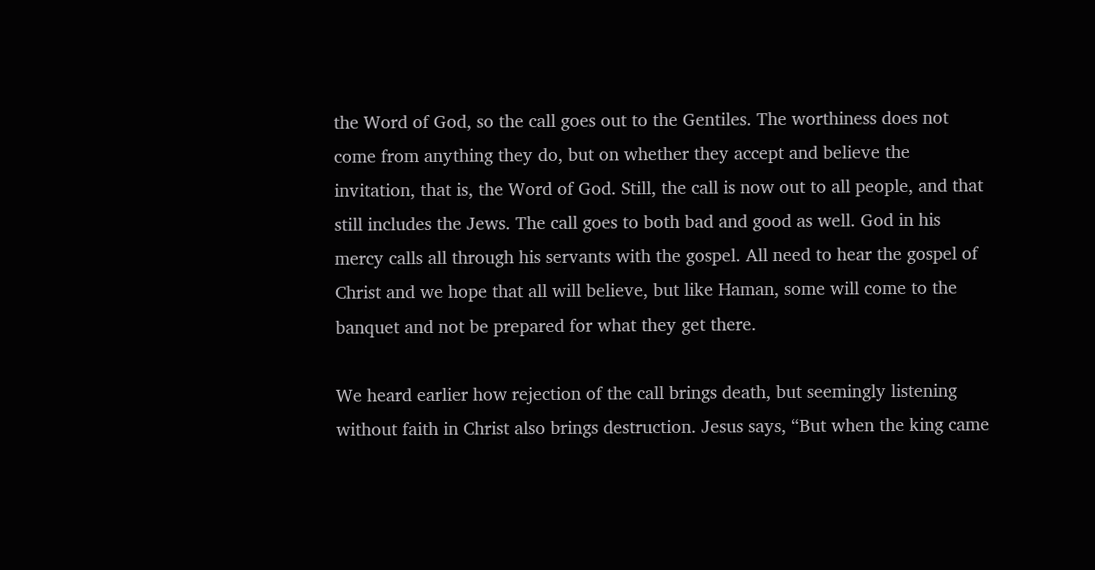the Word of God, so the call goes out to the Gentiles. The worthiness does not come from anything they do, but on whether they accept and believe the invitation, that is, the Word of God. Still, the call is now out to all people, and that still includes the Jews. The call goes to both bad and good as well. God in his mercy calls all through his servants with the gospel. All need to hear the gospel of Christ and we hope that all will believe, but like Haman, some will come to the banquet and not be prepared for what they get there.

We heard earlier how rejection of the call brings death, but seemingly listening without faith in Christ also brings destruction. Jesus says, “But when the king came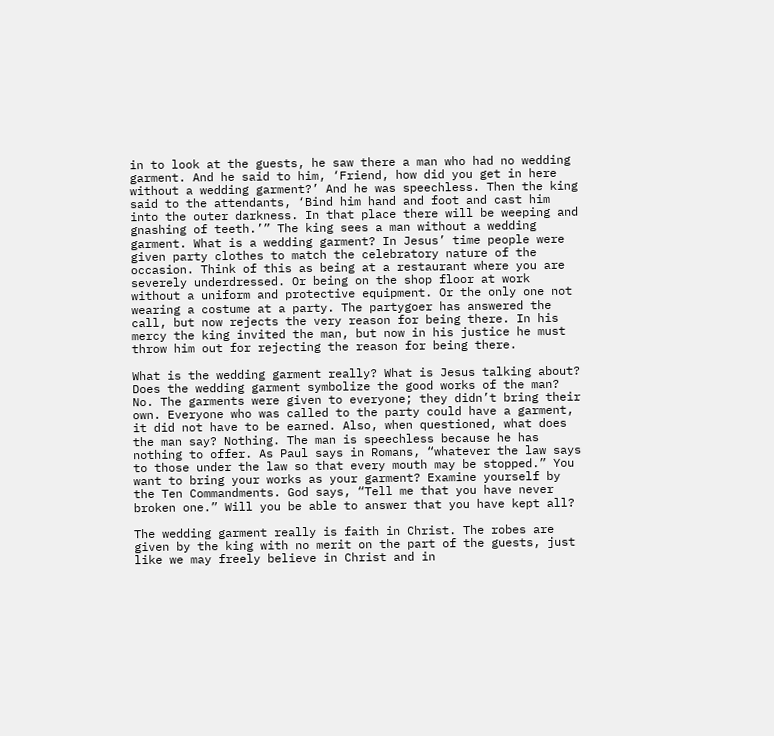in to look at the guests, he saw there a man who had no wedding garment. And he said to him, ‘Friend, how did you get in here without a wedding garment?’ And he was speechless. Then the king said to the attendants, ‘Bind him hand and foot and cast him into the outer darkness. In that place there will be weeping and gnashing of teeth.’” The king sees a man without a wedding garment. What is a wedding garment? In Jesus’ time people were given party clothes to match the celebratory nature of the occasion. Think of this as being at a restaurant where you are severely underdressed. Or being on the shop floor at work without a uniform and protective equipment. Or the only one not wearing a costume at a party. The partygoer has answered the call, but now rejects the very reason for being there. In his mercy the king invited the man, but now in his justice he must throw him out for rejecting the reason for being there.

What is the wedding garment really? What is Jesus talking about? Does the wedding garment symbolize the good works of the man? No. The garments were given to everyone; they didn’t bring their own. Everyone who was called to the party could have a garment, it did not have to be earned. Also, when questioned, what does the man say? Nothing. The man is speechless because he has nothing to offer. As Paul says in Romans, “whatever the law says to those under the law so that every mouth may be stopped.” You want to bring your works as your garment? Examine yourself by the Ten Commandments. God says, “Tell me that you have never broken one.” Will you be able to answer that you have kept all?

The wedding garment really is faith in Christ. The robes are given by the king with no merit on the part of the guests, just like we may freely believe in Christ and in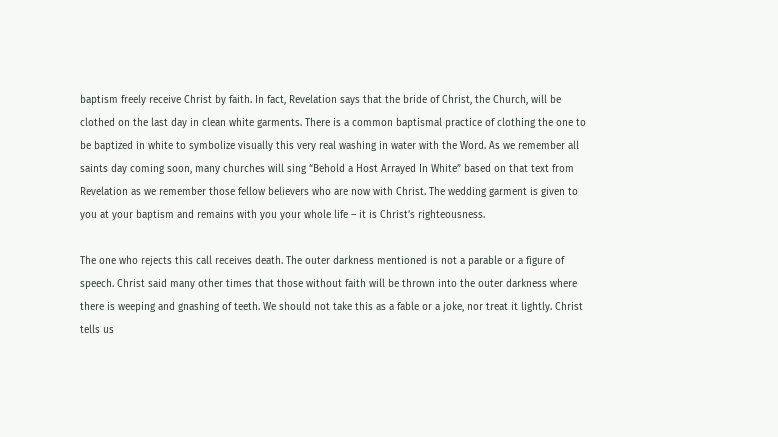baptism freely receive Christ by faith. In fact, Revelation says that the bride of Christ, the Church, will be clothed on the last day in clean white garments. There is a common baptismal practice of clothing the one to be baptized in white to symbolize visually this very real washing in water with the Word. As we remember all saints day coming soon, many churches will sing “Behold a Host Arrayed In White” based on that text from Revelation as we remember those fellow believers who are now with Christ. The wedding garment is given to you at your baptism and remains with you your whole life – it is Christ’s righteousness.

The one who rejects this call receives death. The outer darkness mentioned is not a parable or a figure of speech. Christ said many other times that those without faith will be thrown into the outer darkness where there is weeping and gnashing of teeth. We should not take this as a fable or a joke, nor treat it lightly. Christ tells us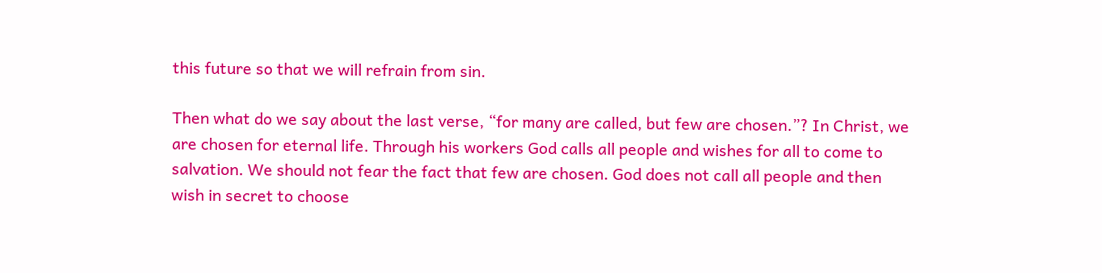this future so that we will refrain from sin.

Then what do we say about the last verse, “for many are called, but few are chosen.”? In Christ, we are chosen for eternal life. Through his workers God calls all people and wishes for all to come to salvation. We should not fear the fact that few are chosen. God does not call all people and then wish in secret to choose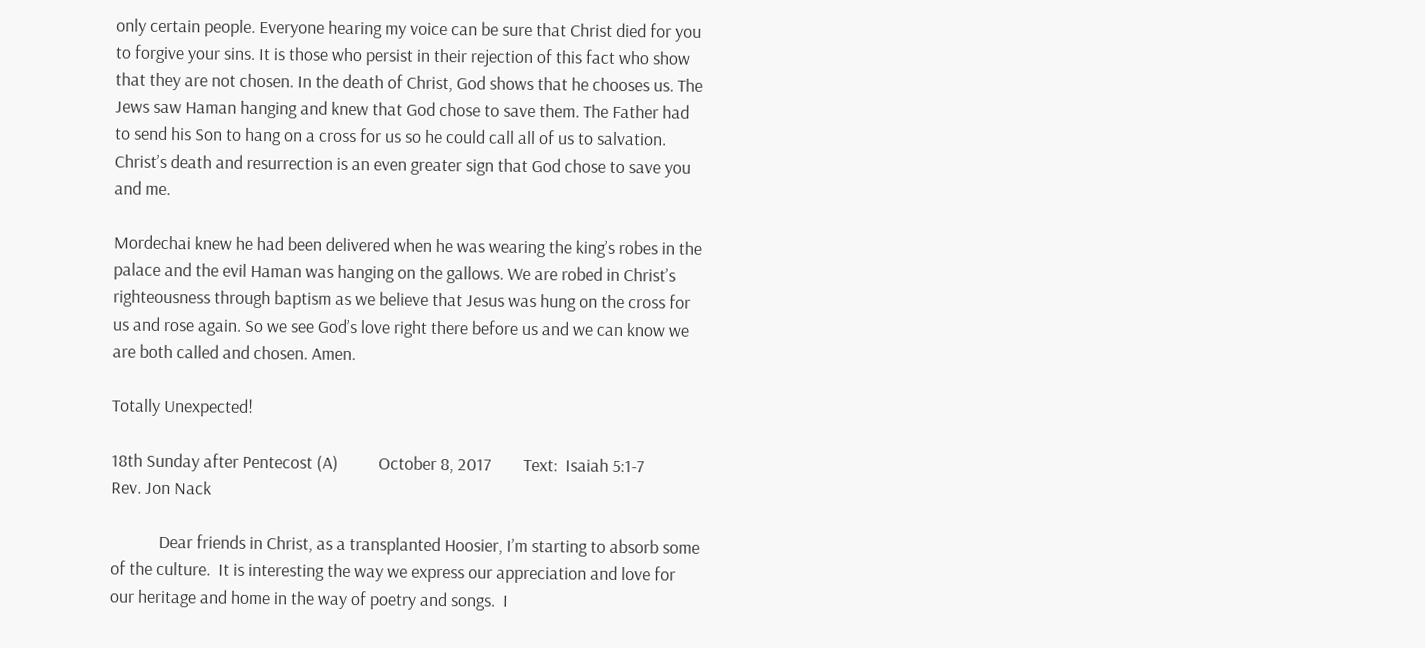only certain people. Everyone hearing my voice can be sure that Christ died for you to forgive your sins. It is those who persist in their rejection of this fact who show that they are not chosen. In the death of Christ, God shows that he chooses us. The Jews saw Haman hanging and knew that God chose to save them. The Father had to send his Son to hang on a cross for us so he could call all of us to salvation. Christ’s death and resurrection is an even greater sign that God chose to save you and me.

Mordechai knew he had been delivered when he was wearing the king’s robes in the palace and the evil Haman was hanging on the gallows. We are robed in Christ’s righteousness through baptism as we believe that Jesus was hung on the cross for us and rose again. So we see God’s love right there before us and we can know we are both called and chosen. Amen.

Totally Unexpected!

18th Sunday after Pentecost (A)          October 8, 2017        Text:  Isaiah 5:1-7         Rev. Jon Nack

            Dear friends in Christ, as a transplanted Hoosier, I’m starting to absorb some of the culture.  It is interesting the way we express our appreciation and love for our heritage and home in the way of poetry and songs.  I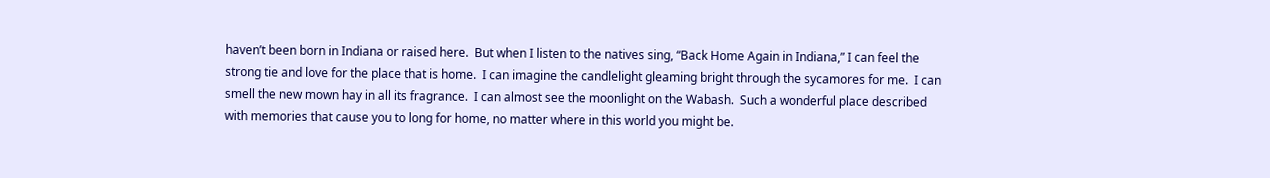haven’t been born in Indiana or raised here.  But when I listen to the natives sing, “Back Home Again in Indiana,” I can feel the strong tie and love for the place that is home.  I can imagine the candlelight gleaming bright through the sycamores for me.  I can smell the new mown hay in all its fragrance.  I can almost see the moonlight on the Wabash.  Such a wonderful place described with memories that cause you to long for home, no matter where in this world you might be.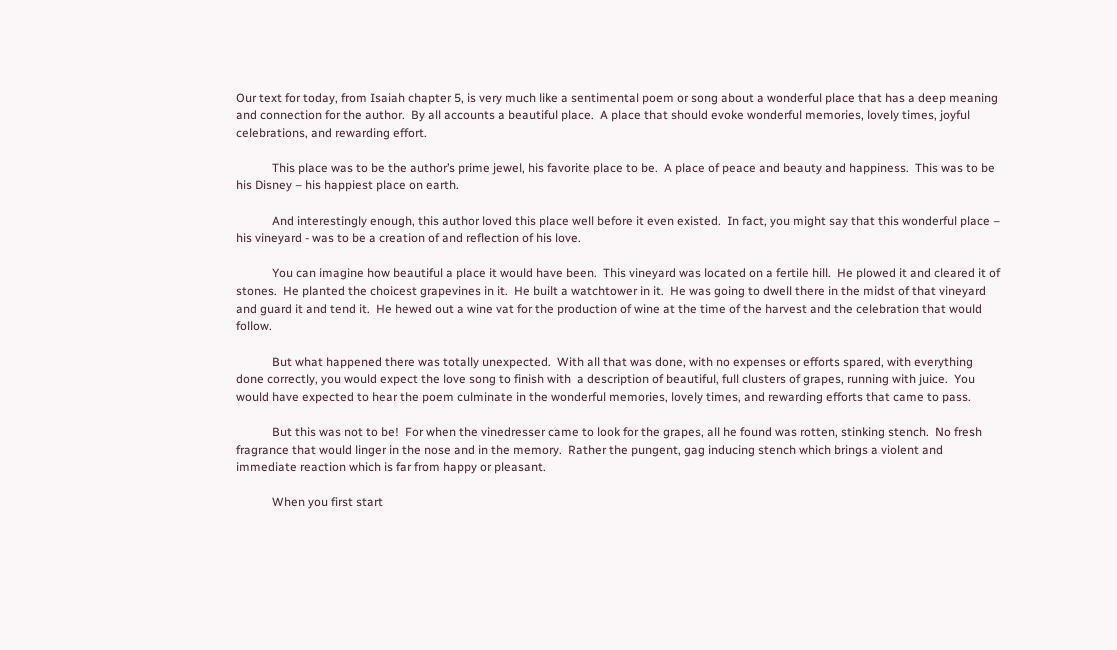Our text for today, from Isaiah chapter 5, is very much like a sentimental poem or song about a wonderful place that has a deep meaning and connection for the author.  By all accounts a beautiful place.  A place that should evoke wonderful memories, lovely times, joyful celebrations, and rewarding effort.

            This place was to be the author’s prime jewel, his favorite place to be.  A place of peace and beauty and happiness.  This was to be his Disney – his happiest place on earth.

            And interestingly enough, this author loved this place well before it even existed.  In fact, you might say that this wonderful place – his vineyard - was to be a creation of and reflection of his love.

            You can imagine how beautiful a place it would have been.  This vineyard was located on a fertile hill.  He plowed it and cleared it of stones.  He planted the choicest grapevines in it.  He built a watchtower in it.  He was going to dwell there in the midst of that vineyard and guard it and tend it.  He hewed out a wine vat for the production of wine at the time of the harvest and the celebration that would follow.

            But what happened there was totally unexpected.  With all that was done, with no expenses or efforts spared, with everything done correctly, you would expect the love song to finish with  a description of beautiful, full clusters of grapes, running with juice.  You would have expected to hear the poem culminate in the wonderful memories, lovely times, and rewarding efforts that came to pass.

            But this was not to be!  For when the vinedresser came to look for the grapes, all he found was rotten, stinking stench.  No fresh fragrance that would linger in the nose and in the memory.  Rather the pungent, gag inducing stench which brings a violent and immediate reaction which is far from happy or pleasant.

            When you first start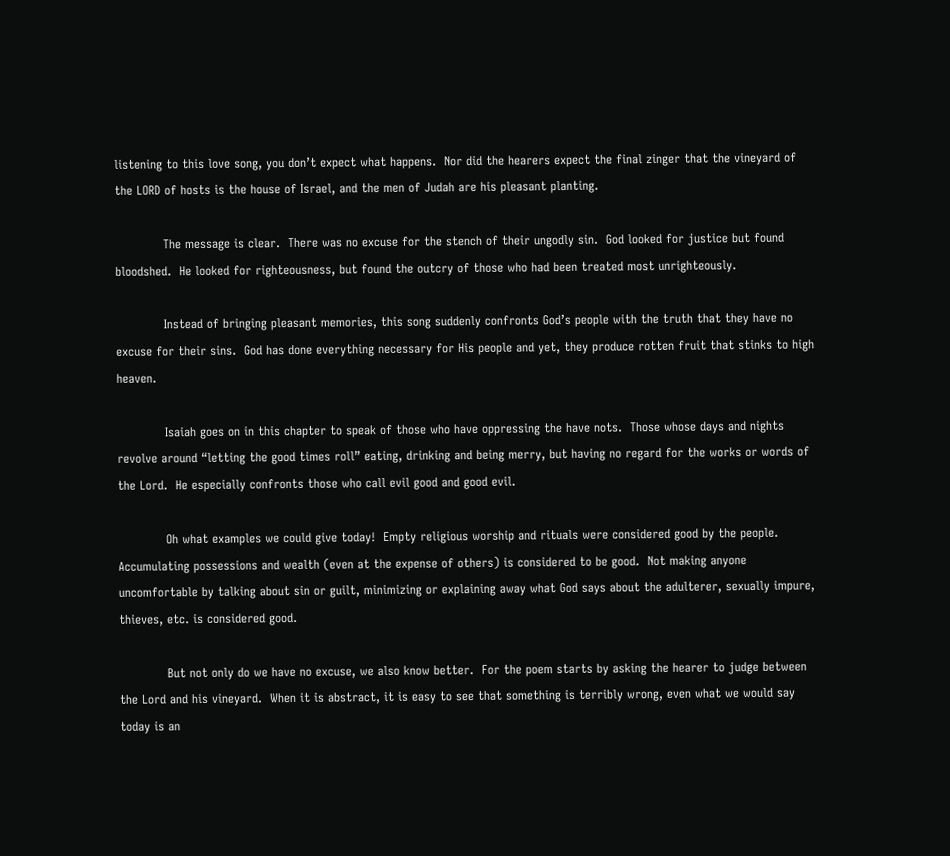listening to this love song, you don’t expect what happens.  Nor did the hearers expect the final zinger that the vineyard of the LORD of hosts is the house of Israel, and the men of Judah are his pleasant planting.

            The message is clear.  There was no excuse for the stench of their ungodly sin.  God looked for justice but found bloodshed.  He looked for righteousness, but found the outcry of those who had been treated most unrighteously.

            Instead of bringing pleasant memories, this song suddenly confronts God’s people with the truth that they have no excuse for their sins.  God has done everything necessary for His people and yet, they produce rotten fruit that stinks to high heaven.

            Isaiah goes on in this chapter to speak of those who have oppressing the have nots.  Those whose days and nights revolve around “letting the good times roll” eating, drinking and being merry, but having no regard for the works or words of the Lord.  He especially confronts those who call evil good and good evil.

            Oh what examples we could give today!  Empty religious worship and rituals were considered good by the people.  Accumulating possessions and wealth (even at the expense of others) is considered to be good.  Not making anyone uncomfortable by talking about sin or guilt, minimizing or explaining away what God says about the adulterer, sexually impure, thieves, etc. is considered good.

            But not only do we have no excuse, we also know better.  For the poem starts by asking the hearer to judge between the Lord and his vineyard.  When it is abstract, it is easy to see that something is terribly wrong, even what we would say today is an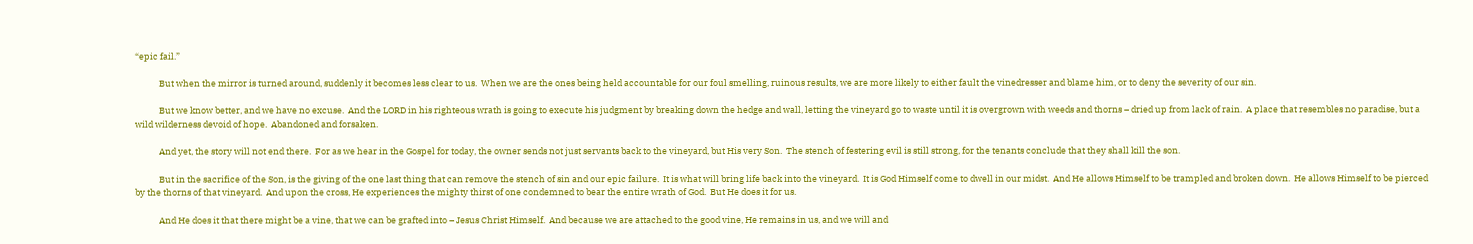“epic fail.”

            But when the mirror is turned around, suddenly it becomes less clear to us.  When we are the ones being held accountable for our foul smelling, ruinous results, we are more likely to either fault the vinedresser and blame him, or to deny the severity of our sin.

            But we know better, and we have no excuse.  And the LORD in his righteous wrath is going to execute his judgment by breaking down the hedge and wall, letting the vineyard go to waste until it is overgrown with weeds and thorns – dried up from lack of rain.  A place that resembles no paradise, but a wild wilderness devoid of hope.  Abandoned and forsaken.

            And yet, the story will not end there.  For as we hear in the Gospel for today, the owner sends not just servants back to the vineyard, but His very Son.  The stench of festering evil is still strong, for the tenants conclude that they shall kill the son.

            But in the sacrifice of the Son, is the giving of the one last thing that can remove the stench of sin and our epic failure.  It is what will bring life back into the vineyard.  It is God Himself come to dwell in our midst.  And He allows Himself to be trampled and broken down.  He allows Himself to be pierced by the thorns of that vineyard.  And upon the cross, He experiences the mighty thirst of one condemned to bear the entire wrath of God.  But He does it for us.

            And He does it that there might be a vine, that we can be grafted into – Jesus Christ Himself.  And because we are attached to the good vine, He remains in us, and we will and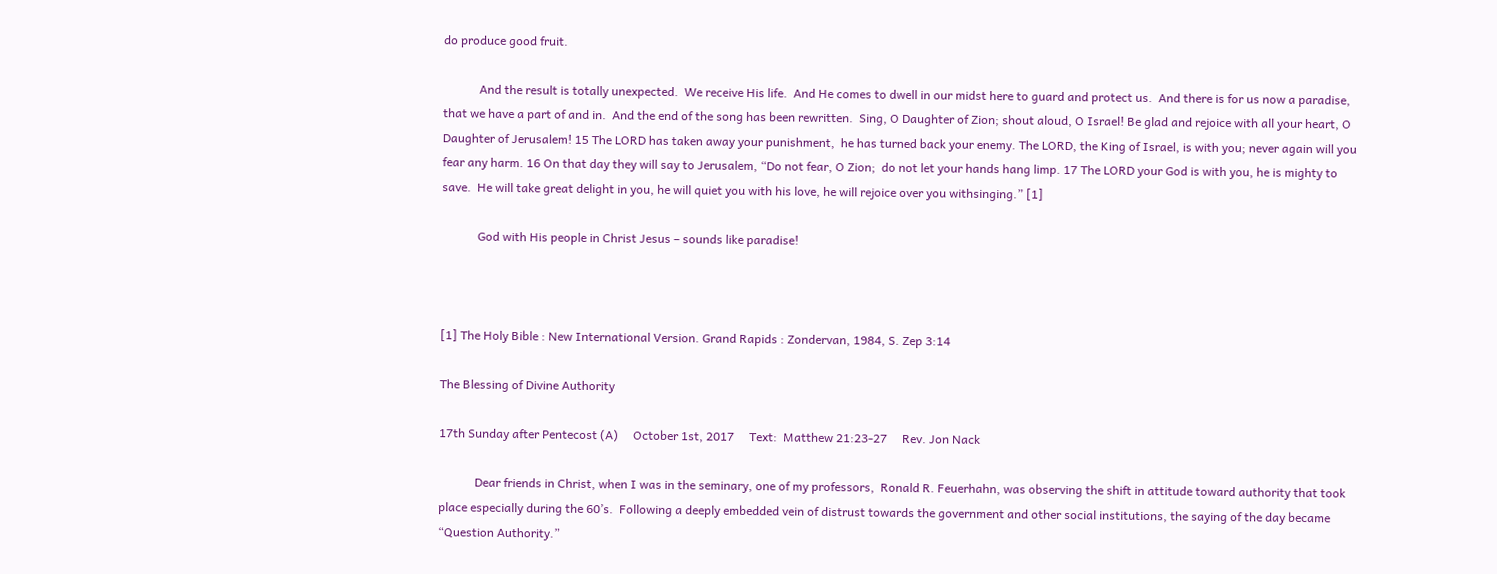do produce good fruit.

            And the result is totally unexpected.  We receive His life.  And He comes to dwell in our midst here to guard and protect us.  And there is for us now a paradise, that we have a part of and in.  And the end of the song has been rewritten.  Sing, O Daughter of Zion; shout aloud, O Israel! Be glad and rejoice with all your heart, O Daughter of Jerusalem! 15 The LORD has taken away your punishment,  he has turned back your enemy. The LORD, the King of Israel, is with you; never again will you fear any harm. 16 On that day they will say to Jerusalem, “Do not fear, O Zion;  do not let your hands hang limp. 17 The LORD your God is with you, he is mighty to save.  He will take great delight in you, he will quiet you with his love, he will rejoice over you withsinging.” [1]

            God with His people in Christ Jesus – sounds like paradise!



[1] The Holy Bible : New International Version. Grand Rapids : Zondervan, 1984, S. Zep 3:14

The Blessing of Divine Authority

17th Sunday after Pentecost (A)     October 1st, 2017     Text:  Matthew 21:23-27     Rev. Jon Nack

            Dear friends in Christ, when I was in the seminary, one of my professors,  Ronald R. Feuerhahn, was observing the shift in attitude toward authority that took place especially during the 60’s.  Following a deeply embedded vein of distrust towards the government and other social institutions, the saying of the day became “Question Authority.”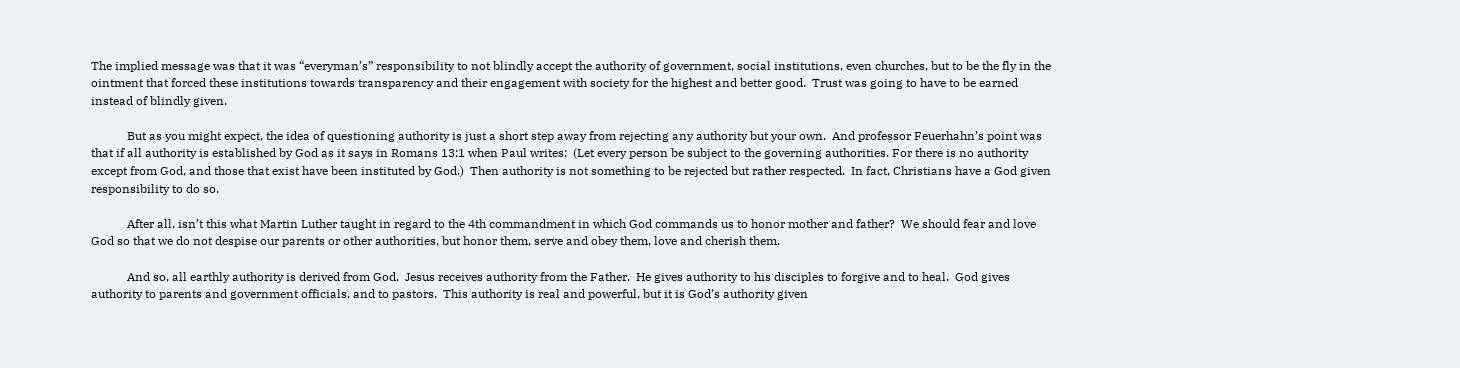The implied message was that it was “everyman’s” responsibility to not blindly accept the authority of government, social institutions, even churches, but to be the fly in the ointment that forced these institutions towards transparency and their engagement with society for the highest and better good.  Trust was going to have to be earned instead of blindly given.

            But as you might expect, the idea of questioning authority is just a short step away from rejecting any authority but your own.  And professor Feuerhahn’s point was that if all authority is established by God as it says in Romans 13:1 when Paul writes:  (Let every person be subject to the governing authorities. For there is no authority except from God, and those that exist have been instituted by God.)  Then authority is not something to be rejected but rather respected.  In fact, Christians have a God given responsibility to do so.

            After all, isn’t this what Martin Luther taught in regard to the 4th commandment in which God commands us to honor mother and father?  We should fear and love God so that we do not despise our parents or other authorities, but honor them, serve and obey them, love and cherish them.

            And so, all earthly authority is derived from God.  Jesus receives authority from the Father.  He gives authority to his disciples to forgive and to heal.  God gives authority to parents and government officials, and to pastors.  This authority is real and powerful, but it is God’s authority given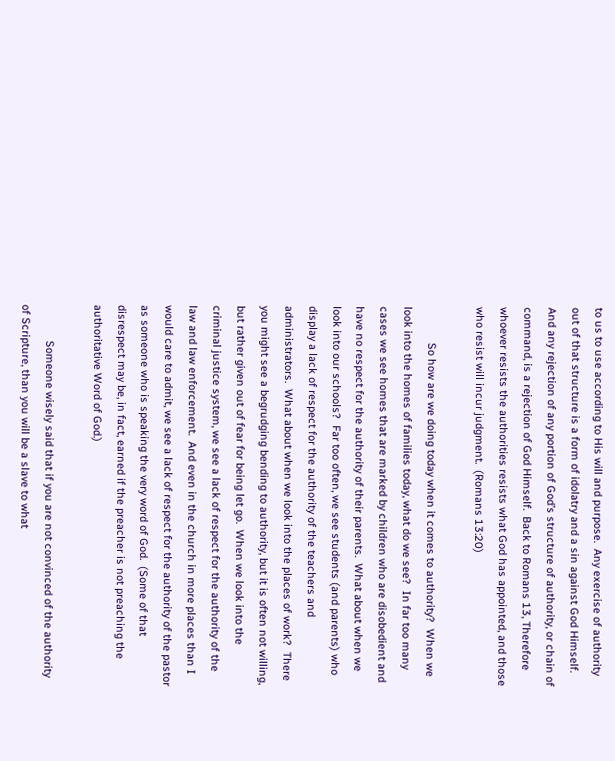to us to use according to His will and purpose.  Any exercise of authority out of that structure is a form of idolatry and a sin against God Himself.  And any rejection of any portion of God’s structure of authority, or chain of command, is a rejection of God Himself.  Back to Romans 13, Therefore whoever resists the authorities resists what God has appointed, and those who resist will incur judgment.  (Romans 13:20)

            So how are we doing today when it comes to authority?  When we look into the homes of families today, what do we see?  In far too many cases we see homes that are marked by children who are disobedient and have no respect for the authority of their parents.  What about when we look into our schools?  Far too often, we see students (and parents) who display a lack of respect for the authority of the teachers and administrators.  What about when we look into the places of work?  There you might see a begrudging bending to authority, but it is often not willing, but rather given out of fear for being let go.  When we look into the criminal justice system, we see a lack of respect for the authority of the law and law enforcement.  And even in the church in more places than I would care to admit, we see a lack of respect for the authority of the pastor as someone who is speaking the very word of God.  (Some of that disrespect may be, in fact, earned if the preacher is not preaching the authoritative Word of God.)

            Someone wisely said that if you are not convinced of the authority of Scripture, than you will be a slave to what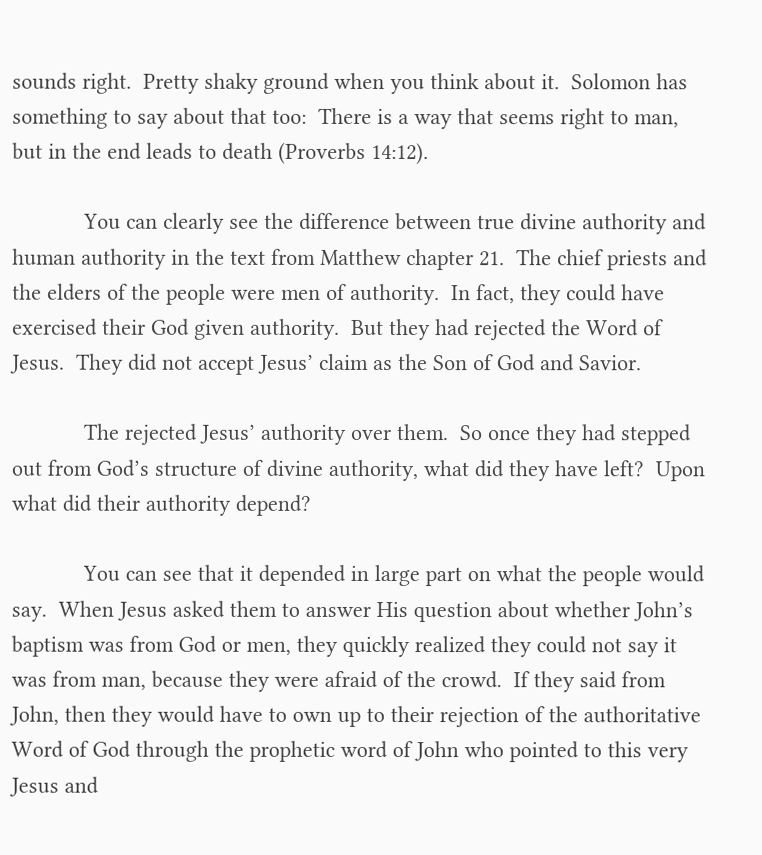sounds right.  Pretty shaky ground when you think about it.  Solomon has something to say about that too:  There is a way that seems right to man, but in the end leads to death (Proverbs 14:12).

            You can clearly see the difference between true divine authority and human authority in the text from Matthew chapter 21.  The chief priests and the elders of the people were men of authority.  In fact, they could have exercised their God given authority.  But they had rejected the Word of Jesus.  They did not accept Jesus’ claim as the Son of God and Savior.

            The rejected Jesus’ authority over them.  So once they had stepped out from God’s structure of divine authority, what did they have left?  Upon what did their authority depend?

            You can see that it depended in large part on what the people would say.  When Jesus asked them to answer His question about whether John’s baptism was from God or men, they quickly realized they could not say it was from man, because they were afraid of the crowd.  If they said from John, then they would have to own up to their rejection of the authoritative Word of God through the prophetic word of John who pointed to this very Jesus and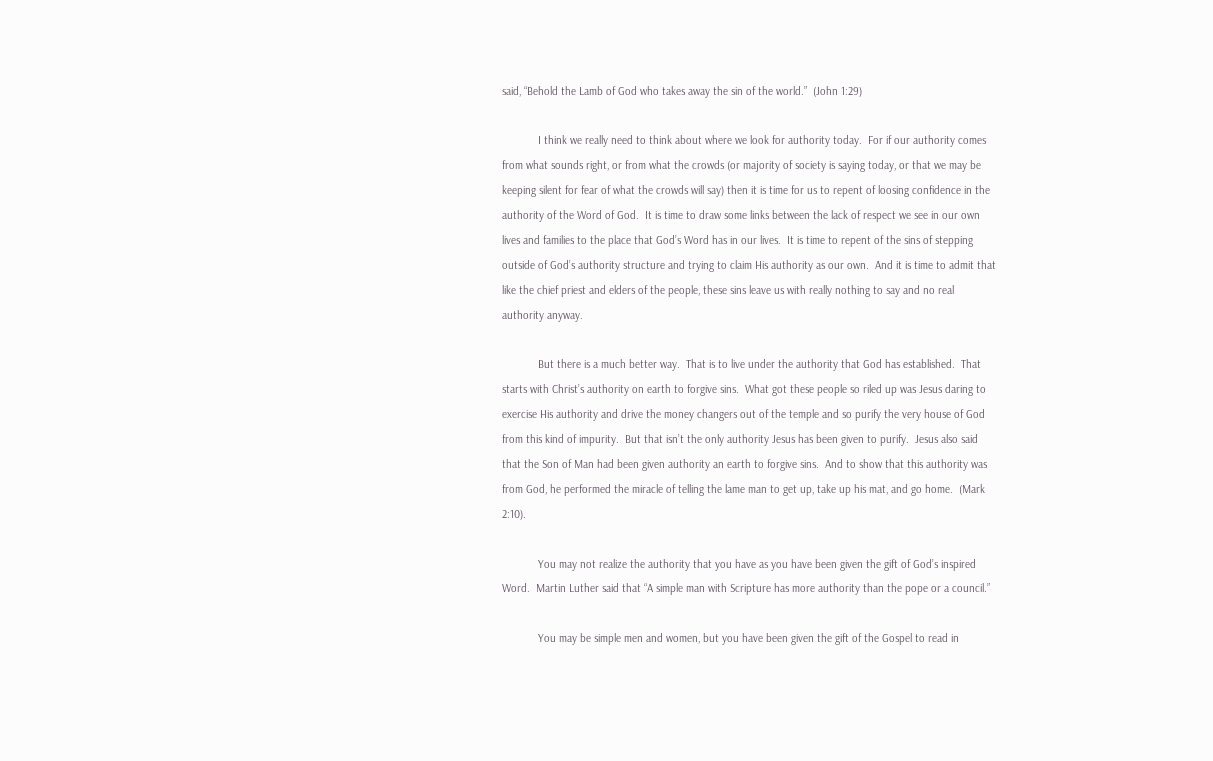said, “Behold the Lamb of God who takes away the sin of the world.”  (John 1:29)

            I think we really need to think about where we look for authority today.  For if our authority comes from what sounds right, or from what the crowds (or majority of society is saying today, or that we may be keeping silent for fear of what the crowds will say) then it is time for us to repent of loosing confidence in the authority of the Word of God.  It is time to draw some links between the lack of respect we see in our own lives and families to the place that God’s Word has in our lives.  It is time to repent of the sins of stepping outside of God’s authority structure and trying to claim His authority as our own.  And it is time to admit that like the chief priest and elders of the people, these sins leave us with really nothing to say and no real authority anyway.

            But there is a much better way.  That is to live under the authority that God has established.  That starts with Christ’s authority on earth to forgive sins.  What got these people so riled up was Jesus daring to exercise His authority and drive the money changers out of the temple and so purify the very house of God from this kind of impurity.  But that isn’t the only authority Jesus has been given to purify.  Jesus also said that the Son of Man had been given authority an earth to forgive sins.  And to show that this authority was from God, he performed the miracle of telling the lame man to get up, take up his mat, and go home.  (Mark 2:10).

            You may not realize the authority that you have as you have been given the gift of God’s inspired Word.  Martin Luther said that “A simple man with Scripture has more authority than the pope or a council.”

            You may be simple men and women, but you have been given the gift of the Gospel to read in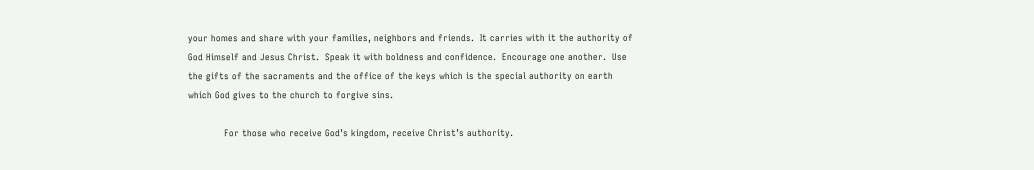your homes and share with your families, neighbors and friends.  It carries with it the authority of God Himself and Jesus Christ.  Speak it with boldness and confidence.  Encourage one another.  Use the gifts of the sacraments and the office of the keys which is the special authority on earth which God gives to the church to forgive sins.

            For those who receive God’s kingdom, receive Christ’s authority.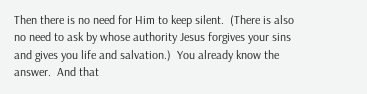Then there is no need for Him to keep silent.  (There is also no need to ask by whose authority Jesus forgives your sins and gives you life and salvation.)  You already know the answer.  And that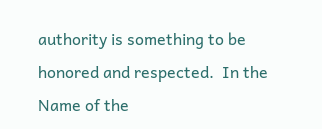authority is something to be honored and respected.  In the Name of the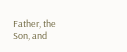Father, the Son, and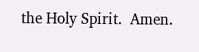the Holy Spirit.  Amen.